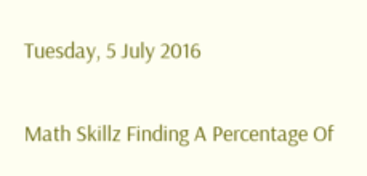Tuesday, 5 July 2016

Math Skillz Finding A Percentage Of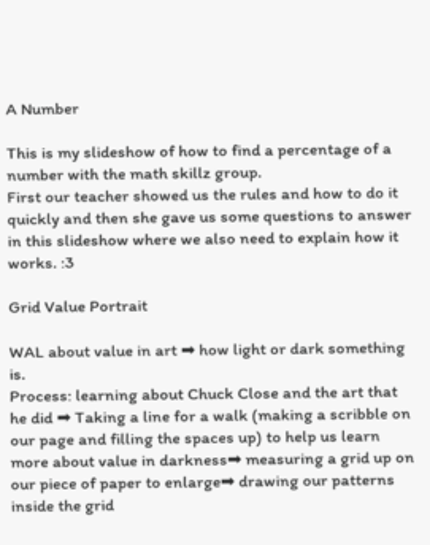A Number

This is my slideshow of how to find a percentage of a number with the math skillz group.
First our teacher showed us the rules and how to do it quickly and then she gave us some questions to answer in this slideshow where we also need to explain how it works. :3

Grid Value Portrait

WAL about value in art ➡ how light or dark something is.
Process: learning about Chuck Close and the art that he did ➡ Taking a line for a walk (making a scribble on our page and filling the spaces up) to help us learn more about value in darkness➡ measuring a grid up on our piece of paper to enlarge➡ drawing our patterns inside the grid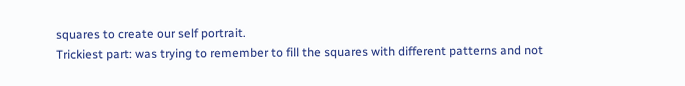squares to create our self portrait.
Trickiest part: was trying to remember to fill the squares with different patterns and not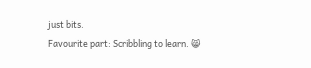just bits.
Favourite part: Scribbling to learn. 😸